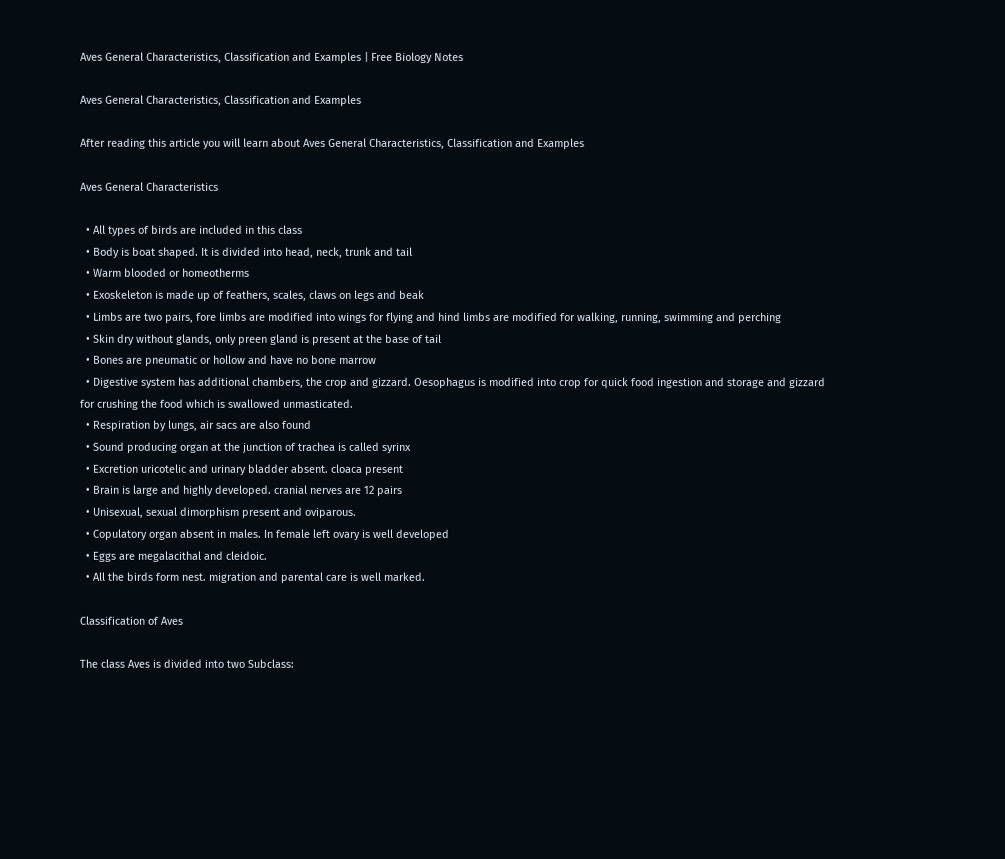Aves General Characteristics, Classification and Examples | Free Biology Notes

Aves General Characteristics, Classification and Examples

After reading this article you will learn about Aves General Characteristics, Classification and Examples

Aves General Characteristics

  • All types of birds are included in this class
  • Body is boat shaped. It is divided into head, neck, trunk and tail
  • Warm blooded or homeotherms
  • Exoskeleton is made up of feathers, scales, claws on legs and beak
  • Limbs are two pairs, fore limbs are modified into wings for flying and hind limbs are modified for walking, running, swimming and perching
  • Skin dry without glands, only preen gland is present at the base of tail
  • Bones are pneumatic or hollow and have no bone marrow
  • Digestive system has additional chambers, the crop and gizzard. Oesophagus is modified into crop for quick food ingestion and storage and gizzard for crushing the food which is swallowed unmasticated.
  • Respiration by lungs, air sacs are also found
  • Sound producing organ at the junction of trachea is called syrinx
  • Excretion uricotelic and urinary bladder absent. cloaca present
  • Brain is large and highly developed. cranial nerves are 12 pairs
  • Unisexual, sexual dimorphism present and oviparous.
  • Copulatory organ absent in males. In female left ovary is well developed
  • Eggs are megalacithal and cleidoic.
  • All the birds form nest. migration and parental care is well marked.

Classification of Aves

The class Aves is divided into two Subclass: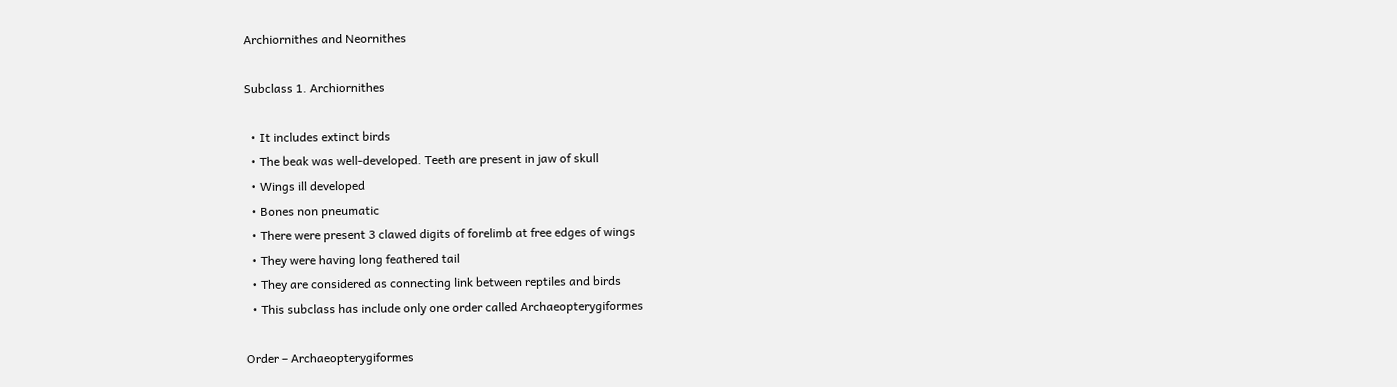Archiornithes and Neornithes

Subclass 1. Archiornithes

  • It includes extinct birds
  • The beak was well-developed. Teeth are present in jaw of skull
  • Wings ill developed
  • Bones non pneumatic
  • There were present 3 clawed digits of forelimb at free edges of wings
  • They were having long feathered tail
  • They are considered as connecting link between reptiles and birds
  • This subclass has include only one order called Archaeopterygiformes

Order – Archaeopterygiformes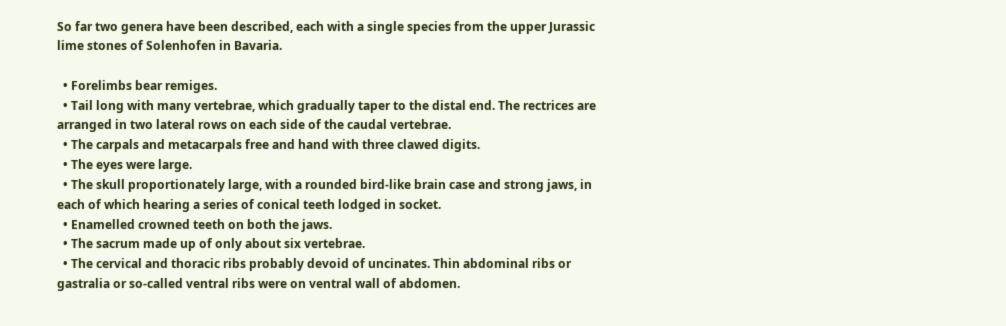So far two genera have been described, each with a single species from the upper Jurassic lime stones of Solenhofen in Bavaria.

  • Forelimbs bear remiges.
  • Tail long with many vertebrae, which gradually taper to the distal end. The rectrices are arranged in two lateral rows on each side of the caudal vertebrae.
  • The carpals and metacarpals free and hand with three clawed digits.
  • The eyes were large.
  • The skull proportionately large, with a rounded bird-like brain case and strong jaws, in each of which hearing a series of conical teeth lodged in socket.
  • Enamelled crowned teeth on both the jaws.
  • The sacrum made up of only about six vertebrae.
  • The cervical and thoracic ribs probably devoid of uncinates. Thin abdominal ribs or gastralia or so-called ventral ribs were on ventral wall of abdomen.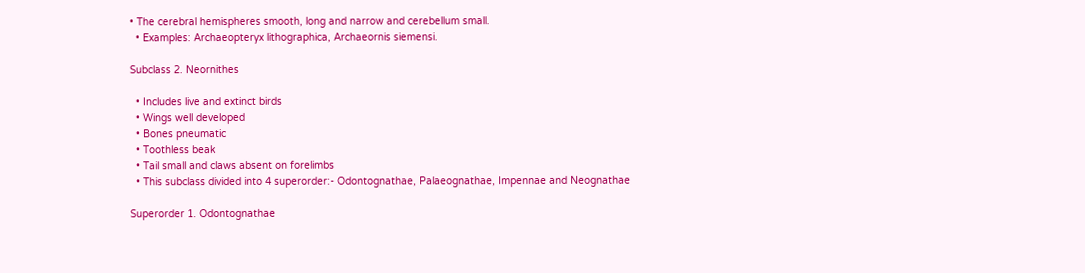• The cerebral hemispheres smooth, long and narrow and cerebellum small.
  • Examples: Archaeopteryx lithographica, Archaeornis siemensi.

Subclass 2. Neornithes

  • Includes live and extinct birds
  • Wings well developed
  • Bones pneumatic
  • Toothless beak
  • Tail small and claws absent on forelimbs
  • This subclass divided into 4 superorder:- Odontognathae, Palaeognathae, Impennae and Neognathae

Superorder 1. Odontognathae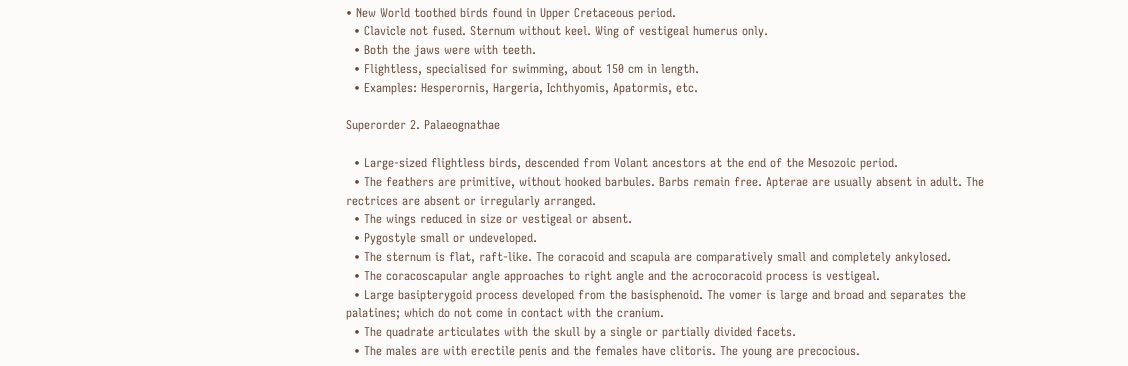• New World toothed birds found in Upper Cretaceous period.
  • Clavicle not fused. Sternum without keel. Wing of vestigeal humerus only.
  • Both the jaws were with teeth.
  • Flightless, specialised for swimming, about 150 cm in length.
  • Examples: Hesperornis, Hargeria, Ichthyomis, Apatormis, etc.

Superorder 2. Palaeognathae

  • Large-sized flightless birds, descended from Volant ancestors at the end of the Mesozoic period.
  • The feathers are primitive, without hooked barbules. Barbs remain free. Apterae are usually absent in adult. The rectrices are absent or irregularly arranged.
  • The wings reduced in size or vestigeal or absent.
  • Pygostyle small or undeveloped.
  • The sternum is flat, raft-like. The coracoid and scapula are comparatively small and completely ankylosed.
  • The coracoscapular angle approaches to right angle and the acrocoracoid process is vestigeal.
  • Large basipterygoid process developed from the basisphenoid. The vomer is large and broad and separates the palatines; which do not come in contact with the cranium.
  • The quadrate articulates with the skull by a single or partially divided facets.
  • The males are with erectile penis and the females have clitoris. The young are precocious.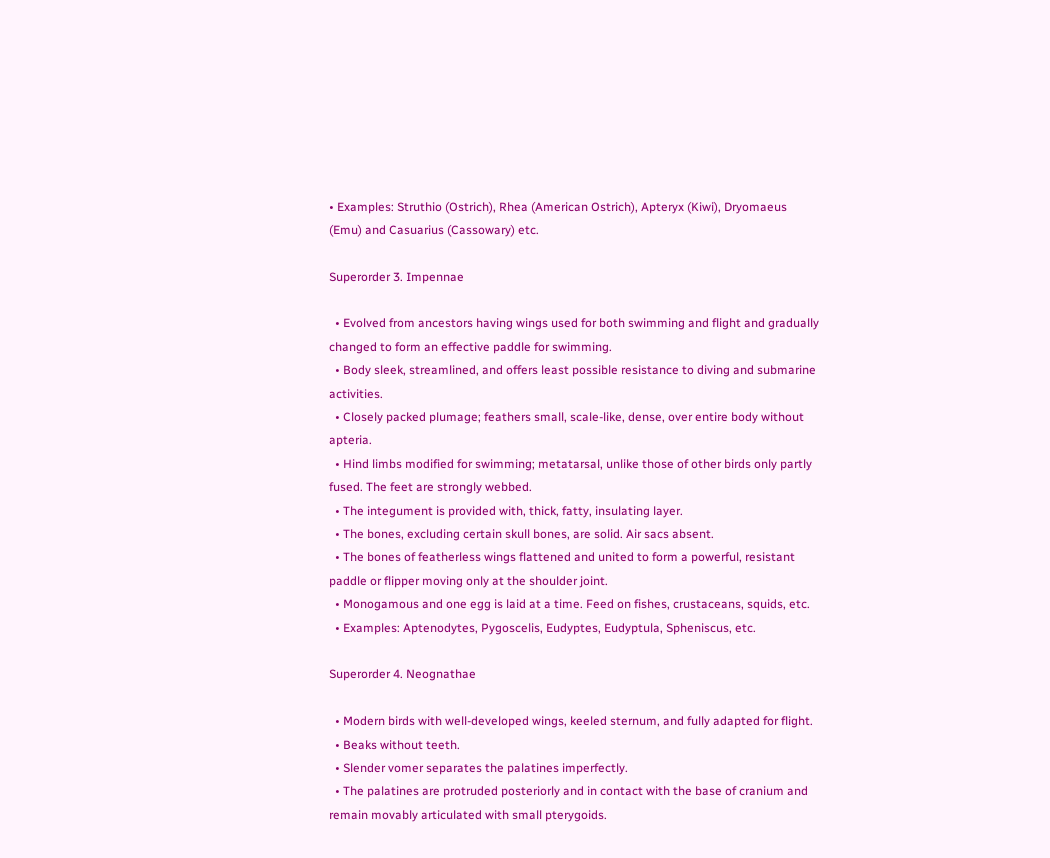• Examples: Struthio (Ostrich), Rhea (American Ostrich), Apteryx (Kiwi), Dryomaeus (Emu) and Casuarius (Cassowary) etc.

Superorder 3. Impennae

  • Evolved from ancestors having wings used for both swimming and flight and gradually changed to form an effective paddle for swimming.
  • Body sleek, streamlined, and offers least possible resistance to diving and submarine activities.
  • Closely packed plumage; feathers small, scale-like, dense, over entire body without apteria.
  • Hind limbs modified for swimming; metatarsal, unlike those of other birds only partly fused. The feet are strongly webbed.
  • The integument is provided with, thick, fatty, insulating layer.
  • The bones, excluding certain skull bones, are solid. Air sacs absent.
  • The bones of featherless wings flattened and united to form a powerful, resistant paddle or flipper moving only at the shoulder joint.
  • Monogamous and one egg is laid at a time. Feed on fishes, crustaceans, squids, etc.
  • Examples: Aptenodytes, Pygoscelis, Eudyptes, Eudyptula, Spheniscus, etc.

Superorder 4. Neognathae

  • Modern birds with well-developed wings, keeled sternum, and fully adapted for flight.
  • Beaks without teeth.
  • Slender vomer separates the palatines imperfectly.
  • The palatines are protruded posteriorly and in contact with the base of cranium and remain movably articulated with small pterygoids.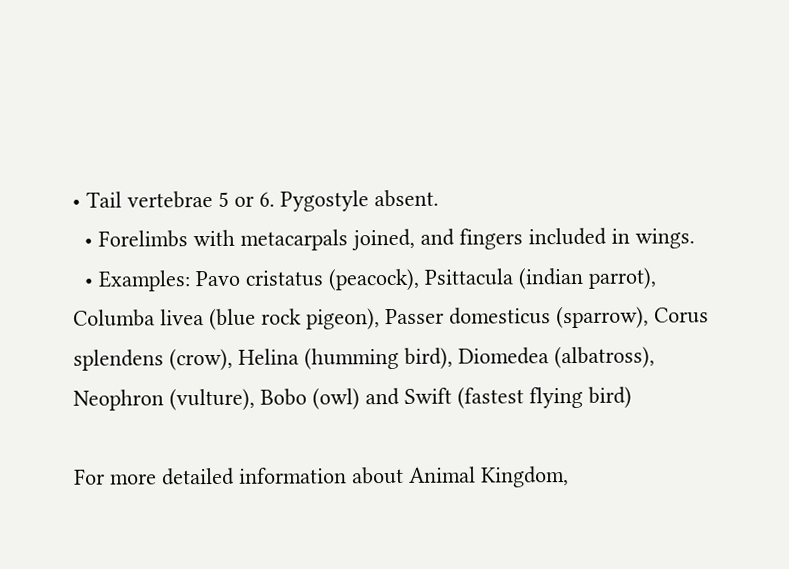• Tail vertebrae 5 or 6. Pygostyle absent.
  • Forelimbs with metacarpals joined, and fingers included in wings.
  • Examples: Pavo cristatus (peacock), Psittacula (indian parrot), Columba livea (blue rock pigeon), Passer domesticus (sparrow), Corus splendens (crow), Helina (humming bird), Diomedea (albatross), Neophron (vulture), Bobo (owl) and Swift (fastest flying bird)

For more detailed information about Animal Kingdom,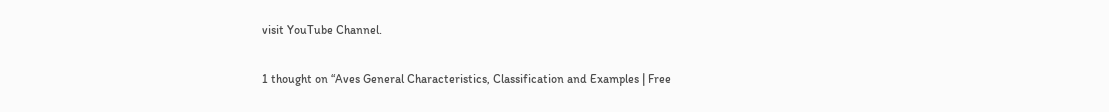visit YouTube Channel.

1 thought on “Aves General Characteristics, Classification and Examples | Free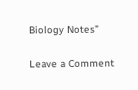Biology Notes”

Leave a Comment